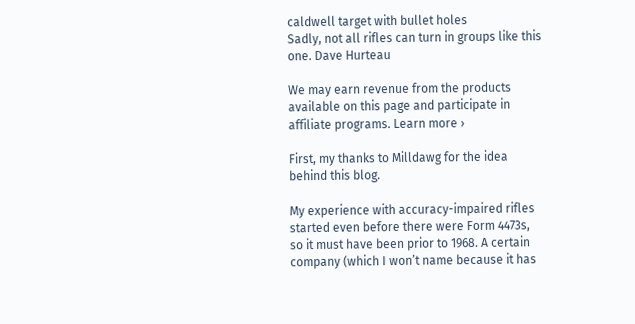caldwell target with bullet holes
Sadly, not all rifles can turn in groups like this one. Dave Hurteau

We may earn revenue from the products available on this page and participate in affiliate programs. Learn more ›

First, my thanks to Milldawg for the idea behind this blog.

My experience with accuracy-impaired rifles started even before there were Form 4473s, so it must have been prior to 1968. A certain company (which I won’t name because it has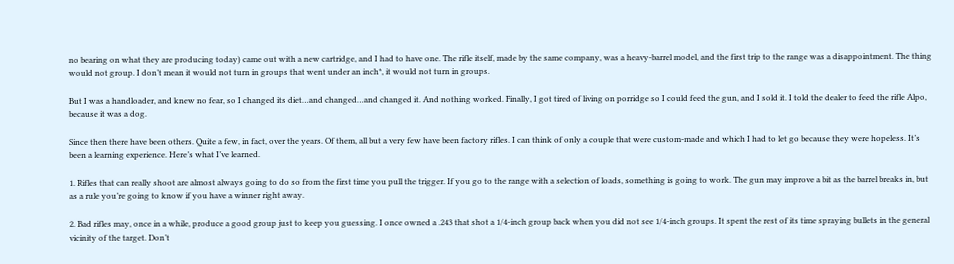no bearing on what they are producing today) came out with a new cartridge, and I had to have one. The rifle itself, made by the same company, was a heavy-barrel model, and the first trip to the range was a disappointment. The thing would not group. I don’t mean it would not turn in groups that went under an inch*, it would not turn in groups.

But I was a handloader, and knew no fear, so I changed its diet…and changed…and changed it. And nothing worked. Finally, I got tired of living on porridge so I could feed the gun, and I sold it. I told the dealer to feed the rifle Alpo, because it was a dog.

Since then there have been others. Quite a few, in fact, over the years. Of them, all but a very few have been factory rifles. I can think of only a couple that were custom-made and which I had to let go because they were hopeless. It’s been a learning experience. Here’s what I’ve learned.

1. Rifles that can really shoot are almost always going to do so from the first time you pull the trigger. If you go to the range with a selection of loads, something is going to work. The gun may improve a bit as the barrel breaks in, but as a rule you’re going to know if you have a winner right away.

2. Bad rifles may, once in a while, produce a good group just to keep you guessing. I once owned a .243 that shot a 1/4-inch group back when you did not see 1/4-inch groups. It spent the rest of its time spraying bullets in the general vicinity of the target. Don’t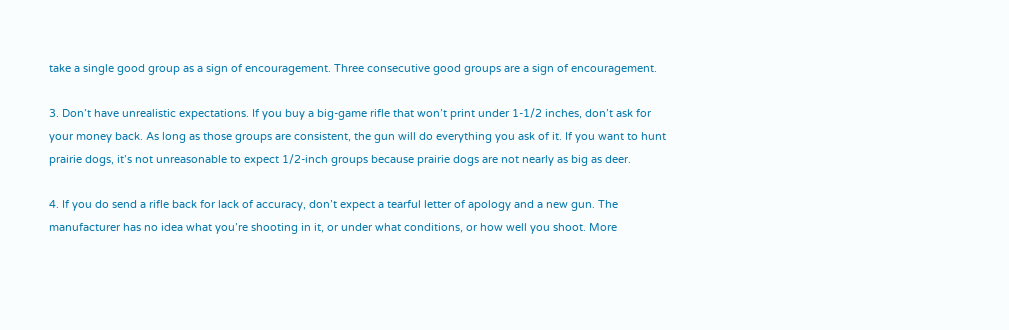take a single good group as a sign of encouragement. Three consecutive good groups are a sign of encouragement.

3. Don’t have unrealistic expectations. If you buy a big-game rifle that won’t print under 1-1/2 inches, don’t ask for your money back. As long as those groups are consistent, the gun will do everything you ask of it. If you want to hunt prairie dogs, it’s not unreasonable to expect 1/2-inch groups because prairie dogs are not nearly as big as deer.

4. If you do send a rifle back for lack of accuracy, don’t expect a tearful letter of apology and a new gun. The manufacturer has no idea what you’re shooting in it, or under what conditions, or how well you shoot. More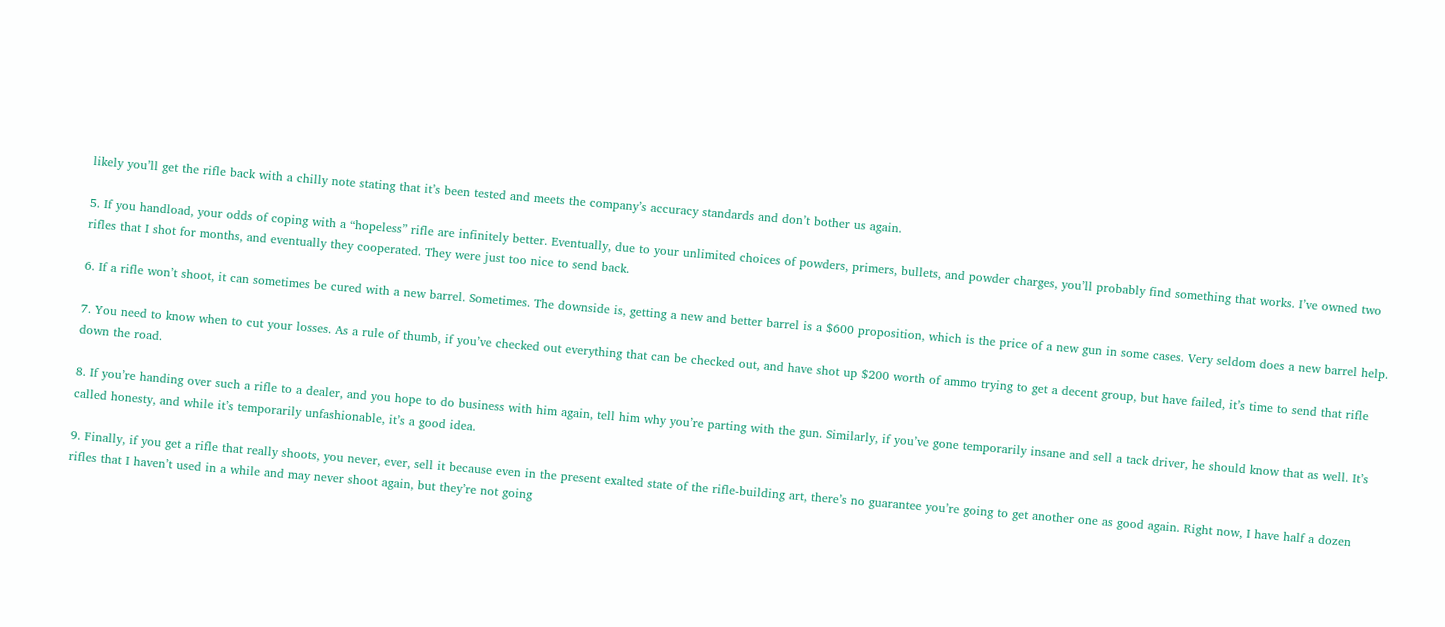likely you’ll get the rifle back with a chilly note stating that it’s been tested and meets the company’s accuracy standards and don’t bother us again.

5. If you handload, your odds of coping with a “hopeless” rifle are infinitely better. Eventually, due to your unlimited choices of powders, primers, bullets, and powder charges, you’ll probably find something that works. I’ve owned two rifles that I shot for months, and eventually they cooperated. They were just too nice to send back.

6. If a rifle won’t shoot, it can sometimes be cured with a new barrel. Sometimes. The downside is, getting a new and better barrel is a $600 proposition, which is the price of a new gun in some cases. Very seldom does a new barrel help.

7. You need to know when to cut your losses. As a rule of thumb, if you’ve checked out everything that can be checked out, and have shot up $200 worth of ammo trying to get a decent group, but have failed, it’s time to send that rifle down the road.

8. If you’re handing over such a rifle to a dealer, and you hope to do business with him again, tell him why you’re parting with the gun. Similarly, if you’ve gone temporarily insane and sell a tack driver, he should know that as well. It’s called honesty, and while it’s temporarily unfashionable, it’s a good idea.

9. Finally, if you get a rifle that really shoots, you never, ever, sell it because even in the present exalted state of the rifle-building art, there’s no guarantee you’re going to get another one as good again. Right now, I have half a dozen rifles that I haven’t used in a while and may never shoot again, but they’re not going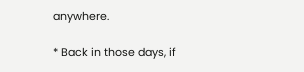anywhere.

* Back in those days, if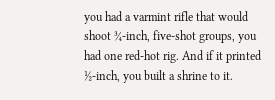you had a varmint rifle that would shoot ¾-inch, five-shot groups, you had one red-hot rig. And if it printed ½-inch, you built a shrine to it.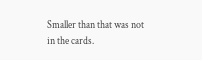Smaller than that was not in the cards.